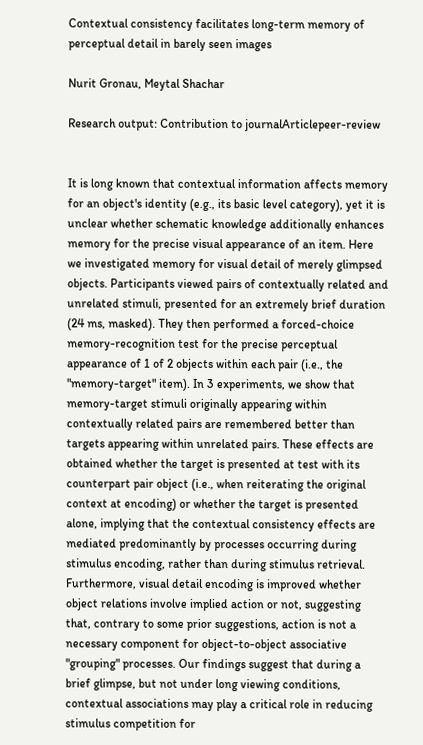Contextual consistency facilitates long-term memory of perceptual detail in barely seen images

Nurit Gronau, Meytal Shachar

Research output: Contribution to journalArticlepeer-review


It is long known that contextual information affects memory for an object's identity (e.g., its basic level category), yet it is unclear whether schematic knowledge additionally enhances memory for the precise visual appearance of an item. Here we investigated memory for visual detail of merely glimpsed objects. Participants viewed pairs of contextually related and unrelated stimuli, presented for an extremely brief duration (24 ms, masked). They then performed a forced-choice memory-recognition test for the precise perceptual appearance of 1 of 2 objects within each pair (i.e., the "memory-target" item). In 3 experiments, we show that memory-target stimuli originally appearing within contextually related pairs are remembered better than targets appearing within unrelated pairs. These effects are obtained whether the target is presented at test with its counterpart pair object (i.e., when reiterating the original context at encoding) or whether the target is presented alone, implying that the contextual consistency effects are mediated predominantly by processes occurring during stimulus encoding, rather than during stimulus retrieval. Furthermore, visual detail encoding is improved whether object relations involve implied action or not, suggesting that, contrary to some prior suggestions, action is not a necessary component for object-to-object associative "grouping" processes. Our findings suggest that during a brief glimpse, but not under long viewing conditions, contextual associations may play a critical role in reducing stimulus competition for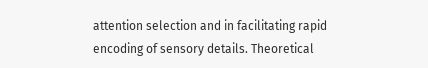attention selection and in facilitating rapid encoding of sensory details. Theoretical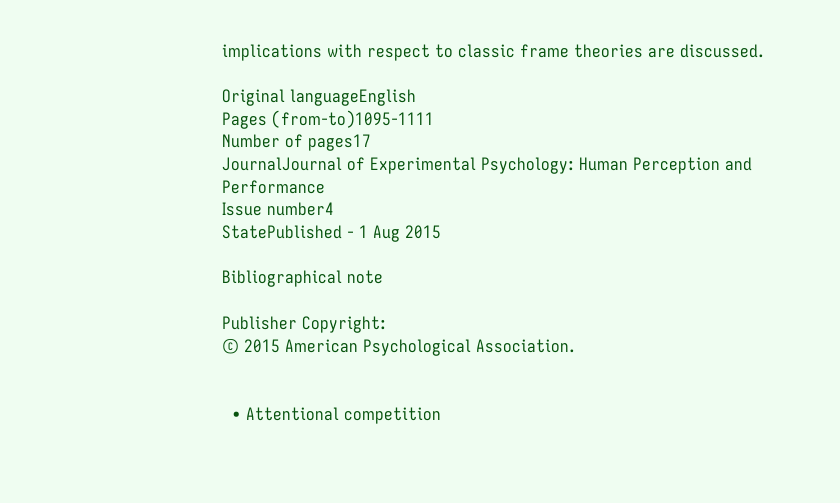implications with respect to classic frame theories are discussed.

Original languageEnglish
Pages (from-to)1095-1111
Number of pages17
JournalJournal of Experimental Psychology: Human Perception and Performance
Issue number4
StatePublished - 1 Aug 2015

Bibliographical note

Publisher Copyright:
© 2015 American Psychological Association.


  • Attentional competition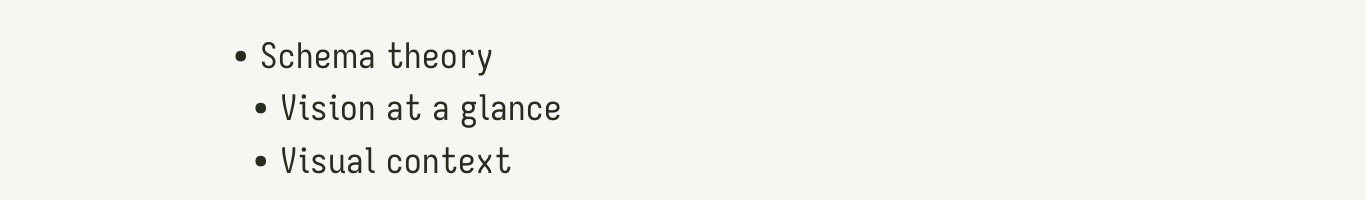• Schema theory
  • Vision at a glance
  • Visual context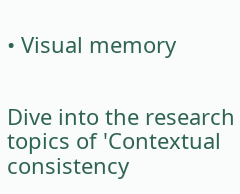• Visual memory


Dive into the research topics of 'Contextual consistency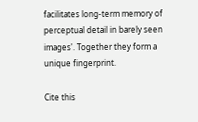facilitates long-term memory of perceptual detail in barely seen images'. Together they form a unique fingerprint.

Cite this